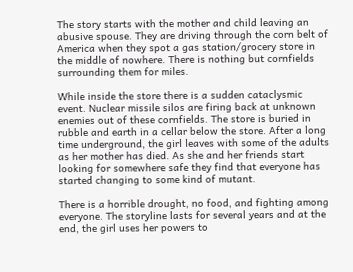The story starts with the mother and child leaving an abusive spouse. They are driving through the corn belt of America when they spot a gas station/grocery store in the middle of nowhere. There is nothing but cornfields surrounding them for miles.

While inside the store there is a sudden cataclysmic event. Nuclear missile silos are firing back at unknown enemies out of these cornfields. The store is buried in rubble and earth in a cellar below the store. After a long time underground, the girl leaves with some of the adults as her mother has died. As she and her friends start looking for somewhere safe they find that everyone has started changing to some kind of mutant.

There is a horrible drought, no food, and fighting among everyone. The storyline lasts for several years and at the end, the girl uses her powers to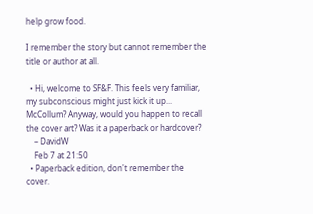help grow food.

I remember the story but cannot remember the title or author at all.

  • Hi, welcome to SF&F. This feels very familiar, my subconscious might just kick it up... McCollum? Anyway, would you happen to recall the cover art? Was it a paperback or hardcover?
    – DavidW
    Feb 7 at 21:50
  • Paperback edition, don't remember the cover.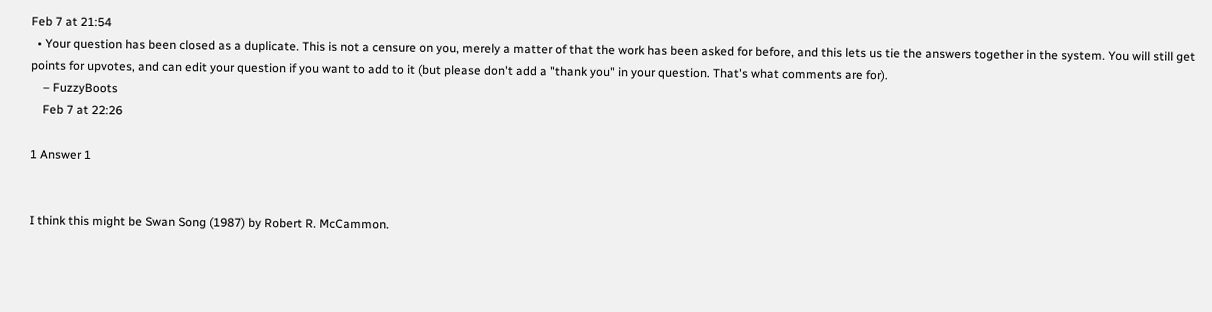Feb 7 at 21:54
  • Your question has been closed as a duplicate. This is not a censure on you, merely a matter of that the work has been asked for before, and this lets us tie the answers together in the system. You will still get points for upvotes, and can edit your question if you want to add to it (but please don't add a "thank you" in your question. That's what comments are for).
    – FuzzyBoots
    Feb 7 at 22:26

1 Answer 1


I think this might be Swan Song (1987) by Robert R. McCammon.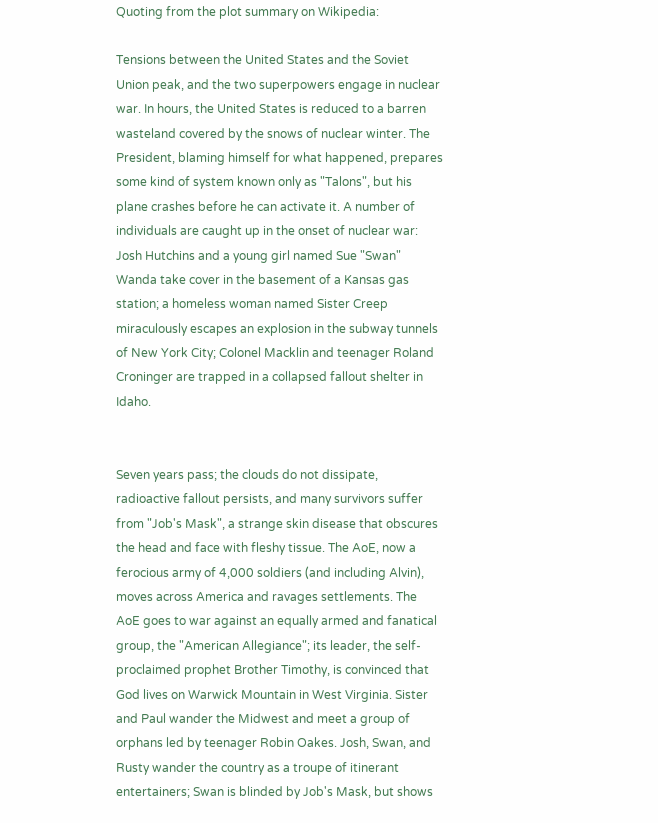Quoting from the plot summary on Wikipedia:

Tensions between the United States and the Soviet Union peak, and the two superpowers engage in nuclear war. In hours, the United States is reduced to a barren wasteland covered by the snows of nuclear winter. The President, blaming himself for what happened, prepares some kind of system known only as "Talons", but his plane crashes before he can activate it. A number of individuals are caught up in the onset of nuclear war: Josh Hutchins and a young girl named Sue "Swan" Wanda take cover in the basement of a Kansas gas station; a homeless woman named Sister Creep miraculously escapes an explosion in the subway tunnels of New York City; Colonel Macklin and teenager Roland Croninger are trapped in a collapsed fallout shelter in Idaho.


Seven years pass; the clouds do not dissipate, radioactive fallout persists, and many survivors suffer from "Job's Mask", a strange skin disease that obscures the head and face with fleshy tissue. The AoE, now a ferocious army of 4,000 soldiers (and including Alvin), moves across America and ravages settlements. The AoE goes to war against an equally armed and fanatical group, the "American Allegiance"; its leader, the self-proclaimed prophet Brother Timothy, is convinced that God lives on Warwick Mountain in West Virginia. Sister and Paul wander the Midwest and meet a group of orphans led by teenager Robin Oakes. Josh, Swan, and Rusty wander the country as a troupe of itinerant entertainers; Swan is blinded by Job's Mask, but shows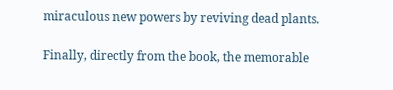miraculous new powers by reviving dead plants.

Finally, directly from the book, the memorable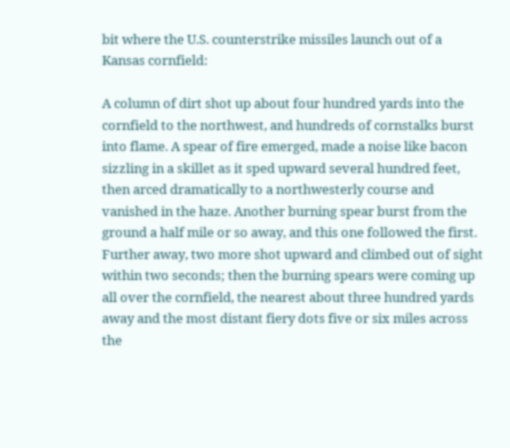bit where the U.S. counterstrike missiles launch out of a Kansas cornfield:

A column of dirt shot up about four hundred yards into the cornfield to the northwest, and hundreds of cornstalks burst into flame. A spear of fire emerged, made a noise like bacon sizzling in a skillet as it sped upward several hundred feet, then arced dramatically to a northwesterly course and vanished in the haze. Another burning spear burst from the ground a half mile or so away, and this one followed the first. Further away, two more shot upward and climbed out of sight within two seconds; then the burning spears were coming up all over the cornfield, the nearest about three hundred yards away and the most distant fiery dots five or six miles across the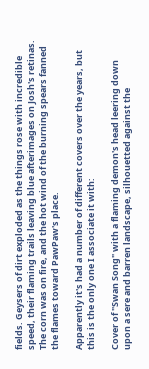fields. Geysers of dirt exploded as the things rose with incredible speed, their flaming trails leaving blue afterimages on Josh's retinas. The corn was on fire, and the hot wind of the burning spears fanned the flames toward PawPaw's place.

Apparently it's had a number of different covers over the years, but this is the only one I associate it with:

Cover of "Swan Song" with a flaming demon's head leering down upon a sere and barren landscape, silhouetted against the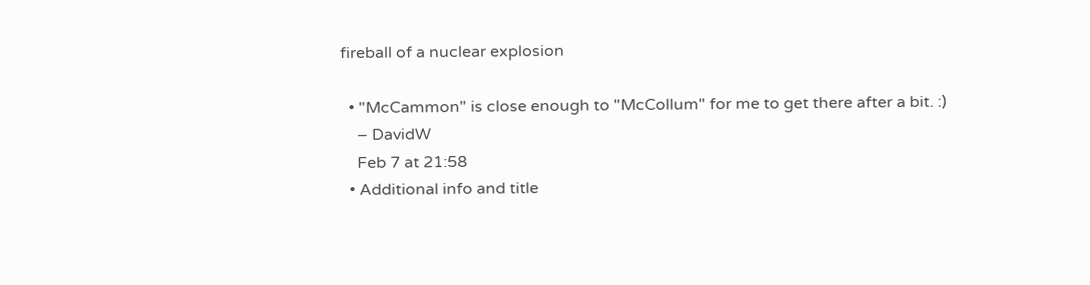fireball of a nuclear explosion

  • "McCammon" is close enough to "McCollum" for me to get there after a bit. :)
    – DavidW
    Feb 7 at 21:58
  • Additional info and title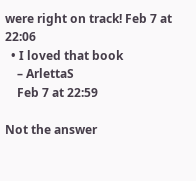were right on track! Feb 7 at 22:06
  • I loved that book
    – ArlettaS
    Feb 7 at 22:59

Not the answer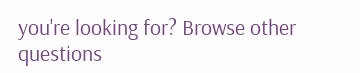you're looking for? Browse other questions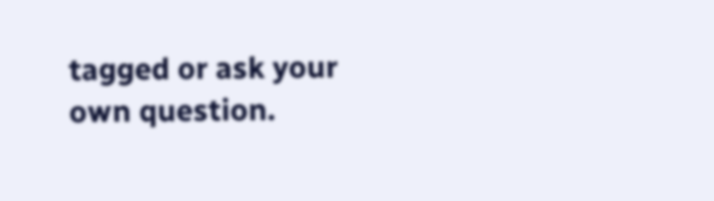tagged or ask your own question.